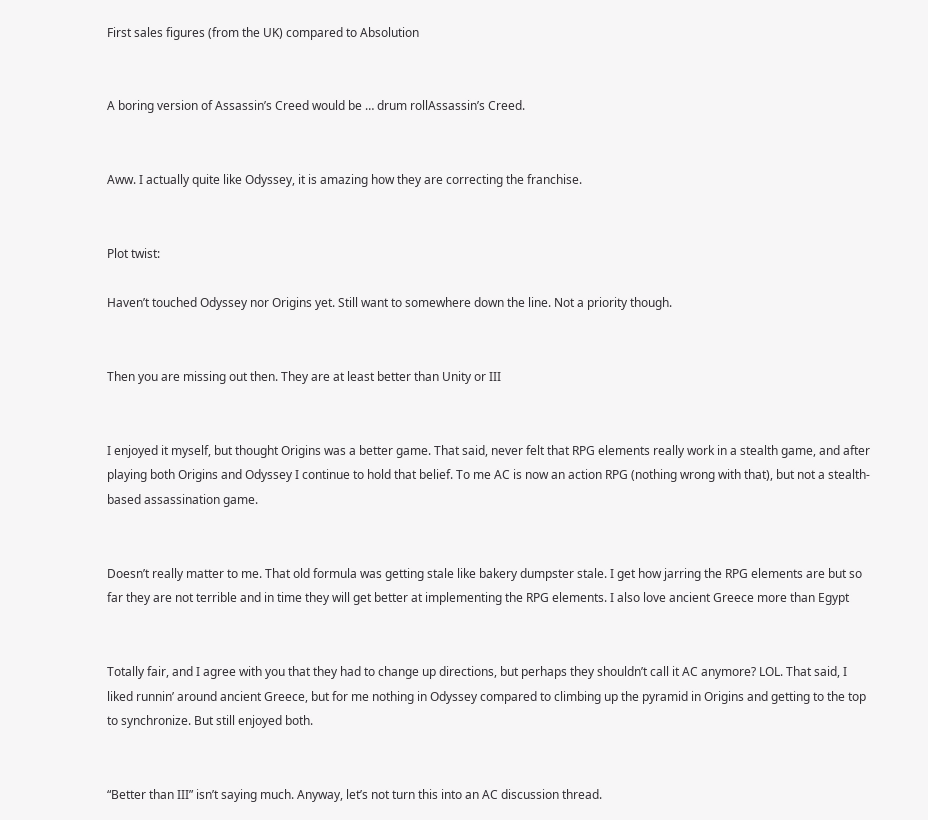First sales figures (from the UK) compared to Absolution


A boring version of Assassin’s Creed would be … drum rollAssassin’s Creed.


Aww. I actually quite like Odyssey, it is amazing how they are correcting the franchise.


Plot twist:

Haven’t touched Odyssey nor Origins yet. Still want to somewhere down the line. Not a priority though.


Then you are missing out then. They are at least better than Unity or III


I enjoyed it myself, but thought Origins was a better game. That said, never felt that RPG elements really work in a stealth game, and after playing both Origins and Odyssey I continue to hold that belief. To me AC is now an action RPG (nothing wrong with that), but not a stealth-based assassination game.


Doesn’t really matter to me. That old formula was getting stale like bakery dumpster stale. I get how jarring the RPG elements are but so far they are not terrible and in time they will get better at implementing the RPG elements. I also love ancient Greece more than Egypt


Totally fair, and I agree with you that they had to change up directions, but perhaps they shouldn’t call it AC anymore? LOL. That said, I liked runnin’ around ancient Greece, but for me nothing in Odyssey compared to climbing up the pyramid in Origins and getting to the top to synchronize. But still enjoyed both.


“Better than III” isn’t saying much. Anyway, let’s not turn this into an AC discussion thread.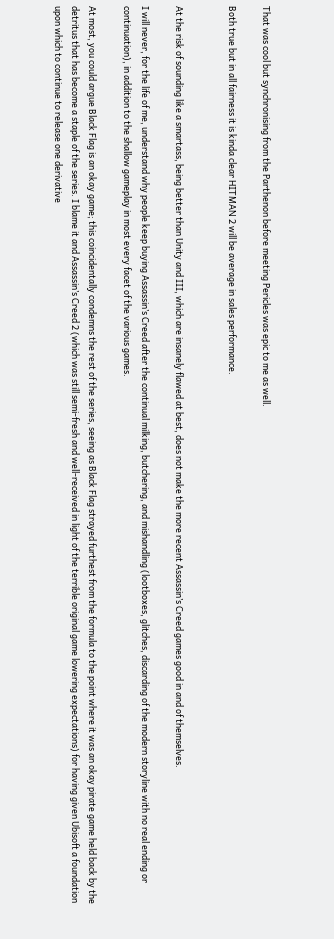That was cool but synchronising from the Parthenon before meeting Pericles was epic to me as well.

Both true but in all fairness it is kinda clear HITMAN 2 will be average in sales performance.


At the risk of sounding like a smartass, being better than Unity and III, which are insanely flawed at best, does not make the more recent Assassin’s Creed games good in and of themselves.

I will never, for the life of me, understand why people keep buying Assassin’s Creed after the continual milking, butchering, and mishandling (lootboxes, glitches, discarding of the modern storyline with no real ending or continuation), in addition to the shallow gameplay in most every facet of the various games.

At most, you could argue Black Flag is an okay game; this coincidentally condemns the rest of the series, seeing as Black Flag strayed furthest from the formula to the point where it was an okay pirate game held back by the detritus that has become a staple of the series. I blame it and Assassin’s Creed 2 (which was still semi-fresh and well-received in light of the terrible original game lowering expectations) for having given Ubisoft a foundation upon which to continue to release one derivative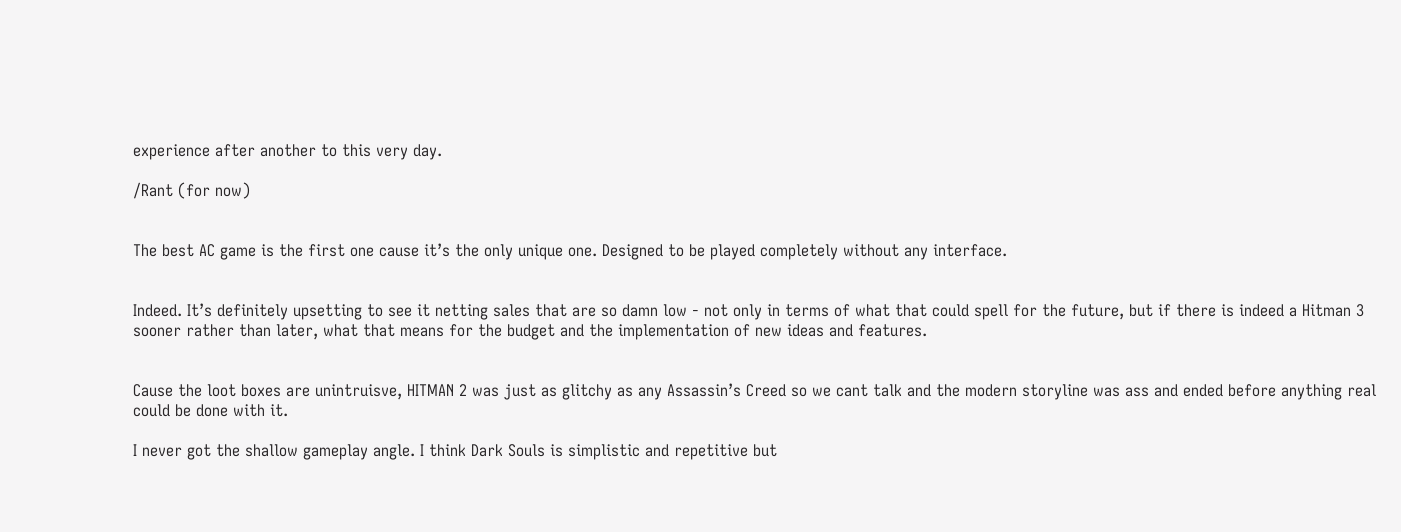experience after another to this very day.

/Rant (for now)


The best AC game is the first one cause it’s the only unique one. Designed to be played completely without any interface.


Indeed. It’s definitely upsetting to see it netting sales that are so damn low - not only in terms of what that could spell for the future, but if there is indeed a Hitman 3 sooner rather than later, what that means for the budget and the implementation of new ideas and features.


Cause the loot boxes are unintruisve, HITMAN 2 was just as glitchy as any Assassin’s Creed so we cant talk and the modern storyline was ass and ended before anything real could be done with it.

I never got the shallow gameplay angle. I think Dark Souls is simplistic and repetitive but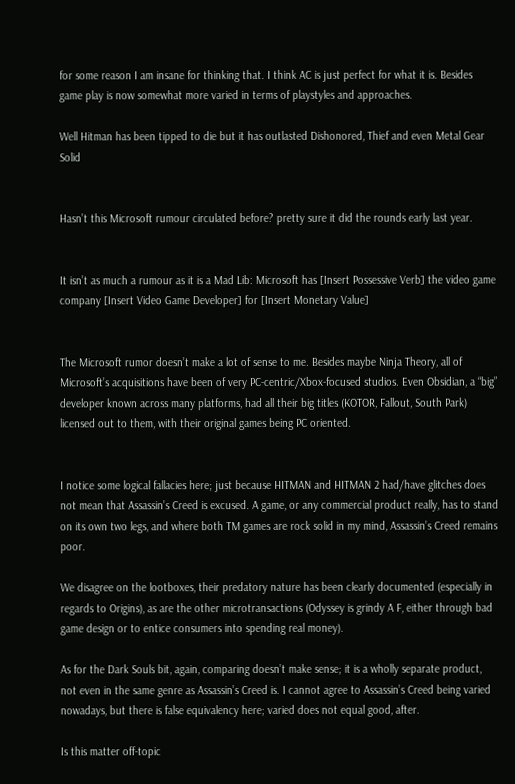for some reason I am insane for thinking that. I think AC is just perfect for what it is. Besides game play is now somewhat more varied in terms of playstyles and approaches.

Well Hitman has been tipped to die but it has outlasted Dishonored, Thief and even Metal Gear Solid


Hasn’t this Microsoft rumour circulated before? pretty sure it did the rounds early last year.


It isn’t as much a rumour as it is a Mad Lib: Microsoft has [Insert Possessive Verb] the video game company [Insert Video Game Developer] for [Insert Monetary Value]


The Microsoft rumor doesn’t make a lot of sense to me. Besides maybe Ninja Theory, all of Microsoft’s acquisitions have been of very PC-centric/Xbox-focused studios. Even Obsidian, a “big” developer known across many platforms, had all their big titles (KOTOR, Fallout, South Park) licensed out to them, with their original games being PC oriented.


I notice some logical fallacies here; just because HITMAN and HITMAN 2 had/have glitches does not mean that Assassin’s Creed is excused. A game, or any commercial product really, has to stand on its own two legs, and where both TM games are rock solid in my mind, Assassin’s Creed remains poor.

We disagree on the lootboxes, their predatory nature has been clearly documented (especially in regards to Origins), as are the other microtransactions (Odyssey is grindy A F, either through bad game design or to entice consumers into spending real money).

As for the Dark Souls bit, again, comparing doesn’t make sense; it is a wholly separate product, not even in the same genre as Assassin’s Creed is. I cannot agree to Assassin’s Creed being varied nowadays, but there is false equivalency here; varied does not equal good, after.

Is this matter off-topic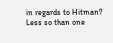in regards to Hitman? Less so than one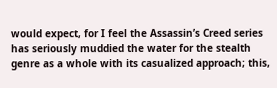would expect, for I feel the Assassin’s Creed series has seriously muddied the water for the stealth genre as a whole with its casualized approach; this,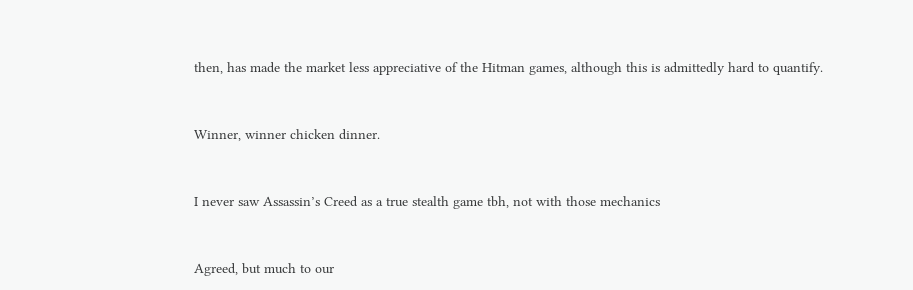then, has made the market less appreciative of the Hitman games, although this is admittedly hard to quantify.


Winner, winner chicken dinner.


I never saw Assassin’s Creed as a true stealth game tbh, not with those mechanics


Agreed, but much to our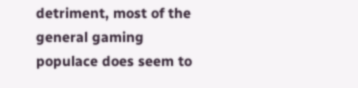detriment, most of the general gaming populace does seem to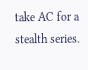take AC for a stealth series.